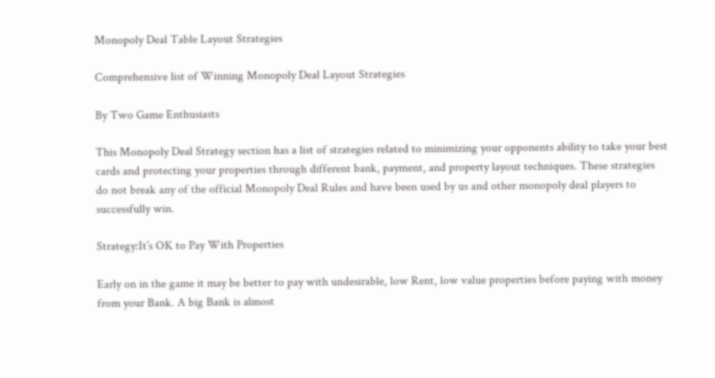Monopoly Deal Table Layout Strategies

Comprehensive list of Winning Monopoly Deal Layout Strategies

By Two Game Enthusiasts

This Monopoly Deal Strategy section has a list of strategies related to minimizing your opponents ability to take your best cards and protecting your properties through different bank, payment, and property layout techniques. These strategies do not break any of the official Monopoly Deal Rules and have been used by us and other monopoly deal players to successfully win.

Strategy:It’s OK to Pay With Properties

Early on in the game it may be better to pay with undesirable, low Rent, low value properties before paying with money from your Bank. A big Bank is almost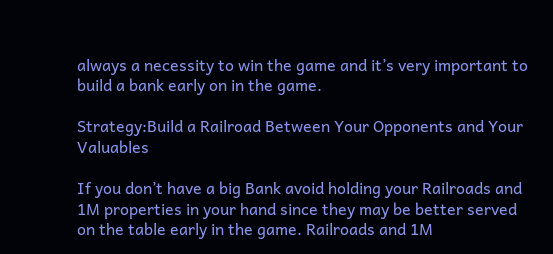always a necessity to win the game and it’s very important to build a bank early on in the game.

Strategy:Build a Railroad Between Your Opponents and Your Valuables

If you don’t have a big Bank avoid holding your Railroads and 1M properties in your hand since they may be better served on the table early in the game. Railroads and 1M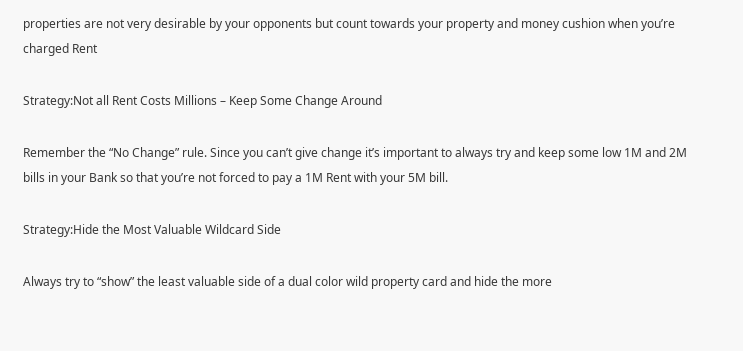properties are not very desirable by your opponents but count towards your property and money cushion when you’re charged Rent

Strategy:Not all Rent Costs Millions – Keep Some Change Around

Remember the “No Change” rule. Since you can’t give change it’s important to always try and keep some low 1M and 2M bills in your Bank so that you’re not forced to pay a 1M Rent with your 5M bill.

Strategy:Hide the Most Valuable Wildcard Side

Always try to “show” the least valuable side of a dual color wild property card and hide the more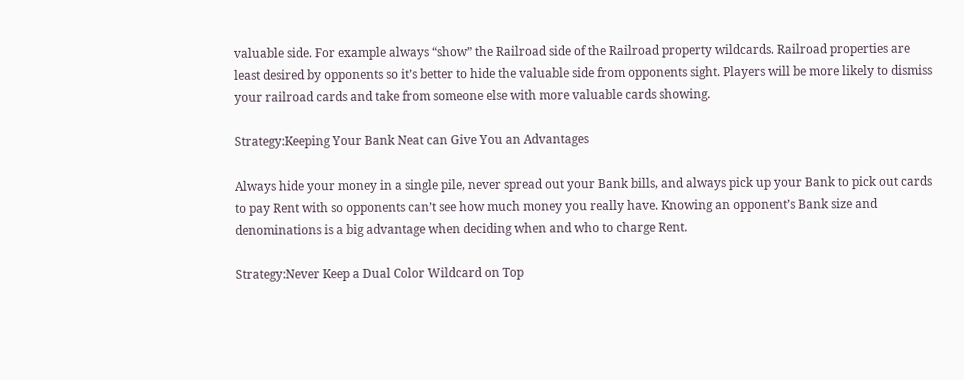valuable side. For example always “show” the Railroad side of the Railroad property wildcards. Railroad properties are least desired by opponents so it’s better to hide the valuable side from opponents sight. Players will be more likely to dismiss your railroad cards and take from someone else with more valuable cards showing.

Strategy:Keeping Your Bank Neat can Give You an Advantages

Always hide your money in a single pile, never spread out your Bank bills, and always pick up your Bank to pick out cards to pay Rent with so opponents can’t see how much money you really have. Knowing an opponent’s Bank size and denominations is a big advantage when deciding when and who to charge Rent.

Strategy:Never Keep a Dual Color Wildcard on Top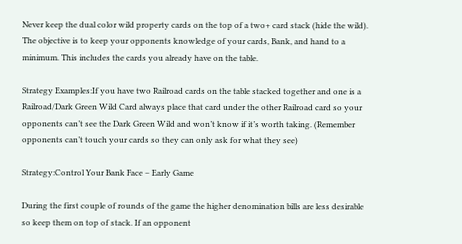Never keep the dual color wild property cards on the top of a two+ card stack (hide the wild). The objective is to keep your opponents knowledge of your cards, Bank, and hand to a minimum. This includes the cards you already have on the table.

Strategy Examples:If you have two Railroad cards on the table stacked together and one is a Railroad/Dark Green Wild Card always place that card under the other Railroad card so your opponents can’t see the Dark Green Wild and won’t know if it’s worth taking. (Remember opponents can’t touch your cards so they can only ask for what they see)

Strategy:Control Your Bank Face – Early Game

During the first couple of rounds of the game the higher denomination bills are less desirable so keep them on top of stack. If an opponent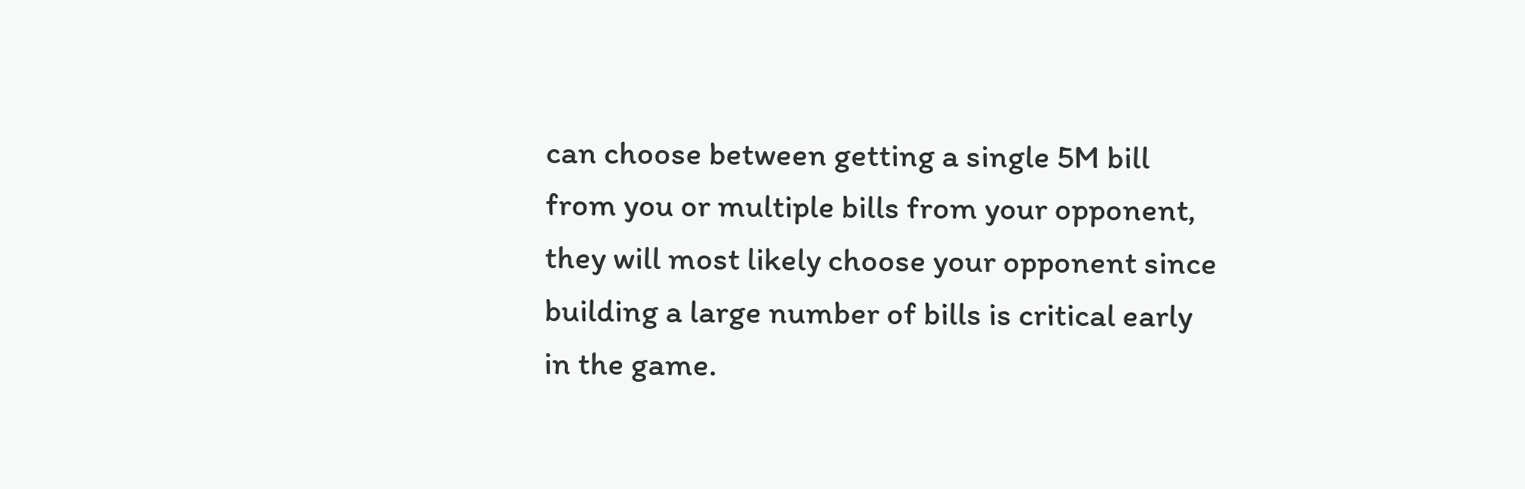can choose between getting a single 5M bill from you or multiple bills from your opponent, they will most likely choose your opponent since building a large number of bills is critical early in the game.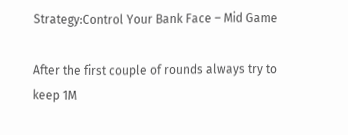Strategy:Control Your Bank Face – Mid Game

After the first couple of rounds always try to keep 1M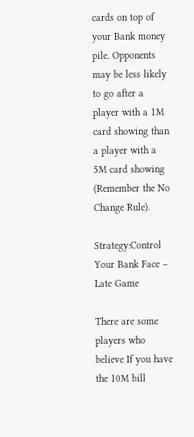cards on top of your Bank money pile. Opponents may be less likely to go after a player with a 1M card showing than a player with a 5M card showing (Remember the No Change Rule).

Strategy:Control Your Bank Face – Late Game

There are some players who believe If you have the 10M bill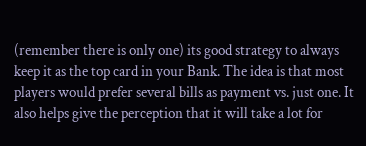(remember there is only one) its good strategy to always keep it as the top card in your Bank. The idea is that most players would prefer several bills as payment vs. just one. It also helps give the perception that it will take a lot for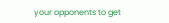your opponents to get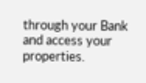through your Bank and access your properties.